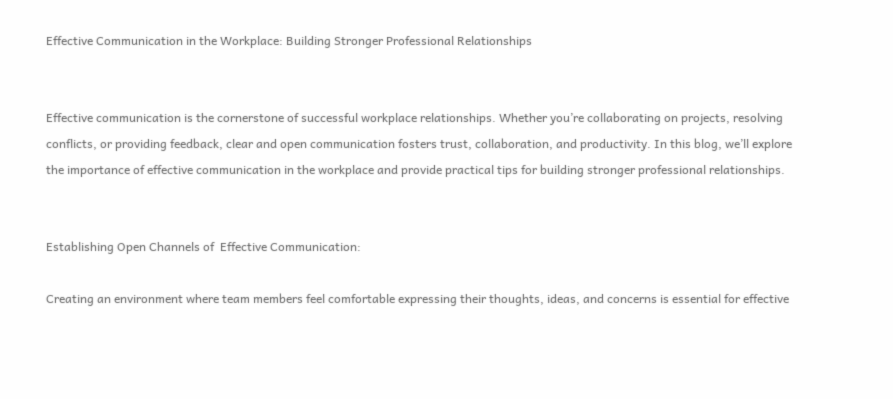Effective Communication in the Workplace: Building Stronger Professional Relationships


Effective communication is the cornerstone of successful workplace relationships. Whether you’re collaborating on projects, resolving conflicts, or providing feedback, clear and open communication fosters trust, collaboration, and productivity. In this blog, we’ll explore the importance of effective communication in the workplace and provide practical tips for building stronger professional relationships.


Establishing Open Channels of  Effective Communication:

Creating an environment where team members feel comfortable expressing their thoughts, ideas, and concerns is essential for effective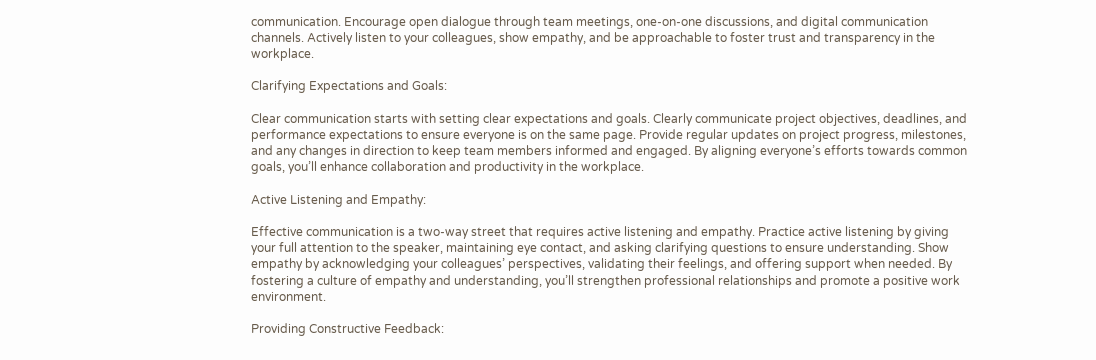communication. Encourage open dialogue through team meetings, one-on-one discussions, and digital communication channels. Actively listen to your colleagues, show empathy, and be approachable to foster trust and transparency in the workplace.

Clarifying Expectations and Goals:

Clear communication starts with setting clear expectations and goals. Clearly communicate project objectives, deadlines, and performance expectations to ensure everyone is on the same page. Provide regular updates on project progress, milestones, and any changes in direction to keep team members informed and engaged. By aligning everyone’s efforts towards common goals, you’ll enhance collaboration and productivity in the workplace.

Active Listening and Empathy:

Effective communication is a two-way street that requires active listening and empathy. Practice active listening by giving your full attention to the speaker, maintaining eye contact, and asking clarifying questions to ensure understanding. Show empathy by acknowledging your colleagues’ perspectives, validating their feelings, and offering support when needed. By fostering a culture of empathy and understanding, you’ll strengthen professional relationships and promote a positive work environment.

Providing Constructive Feedback: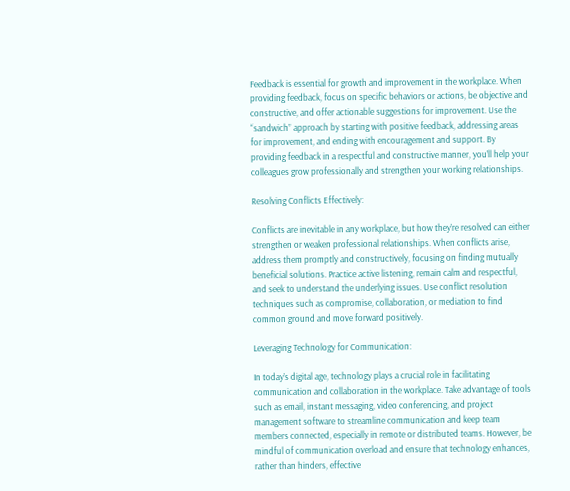Feedback is essential for growth and improvement in the workplace. When providing feedback, focus on specific behaviors or actions, be objective and constructive, and offer actionable suggestions for improvement. Use the “sandwich” approach by starting with positive feedback, addressing areas for improvement, and ending with encouragement and support. By providing feedback in a respectful and constructive manner, you’ll help your colleagues grow professionally and strengthen your working relationships.

Resolving Conflicts Effectively:

Conflicts are inevitable in any workplace, but how they’re resolved can either strengthen or weaken professional relationships. When conflicts arise, address them promptly and constructively, focusing on finding mutually beneficial solutions. Practice active listening, remain calm and respectful, and seek to understand the underlying issues. Use conflict resolution techniques such as compromise, collaboration, or mediation to find common ground and move forward positively.

Leveraging Technology for Communication:

In today’s digital age, technology plays a crucial role in facilitating communication and collaboration in the workplace. Take advantage of tools such as email, instant messaging, video conferencing, and project management software to streamline communication and keep team members connected, especially in remote or distributed teams. However, be mindful of communication overload and ensure that technology enhances, rather than hinders, effective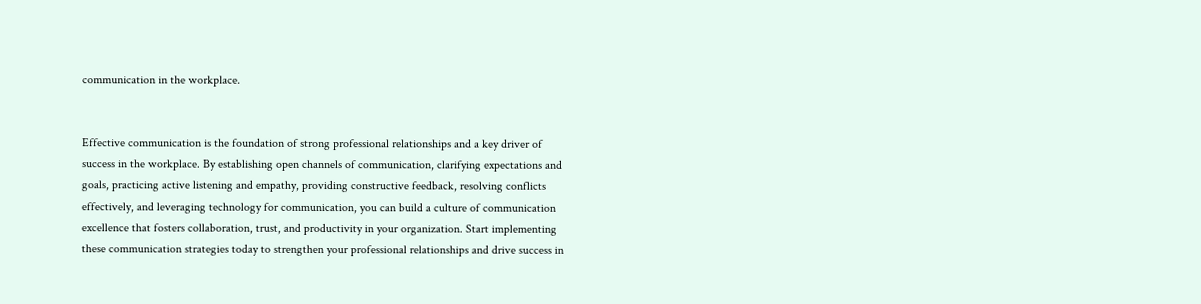communication in the workplace.


Effective communication is the foundation of strong professional relationships and a key driver of success in the workplace. By establishing open channels of communication, clarifying expectations and goals, practicing active listening and empathy, providing constructive feedback, resolving conflicts effectively, and leveraging technology for communication, you can build a culture of communication excellence that fosters collaboration, trust, and productivity in your organization. Start implementing these communication strategies today to strengthen your professional relationships and drive success in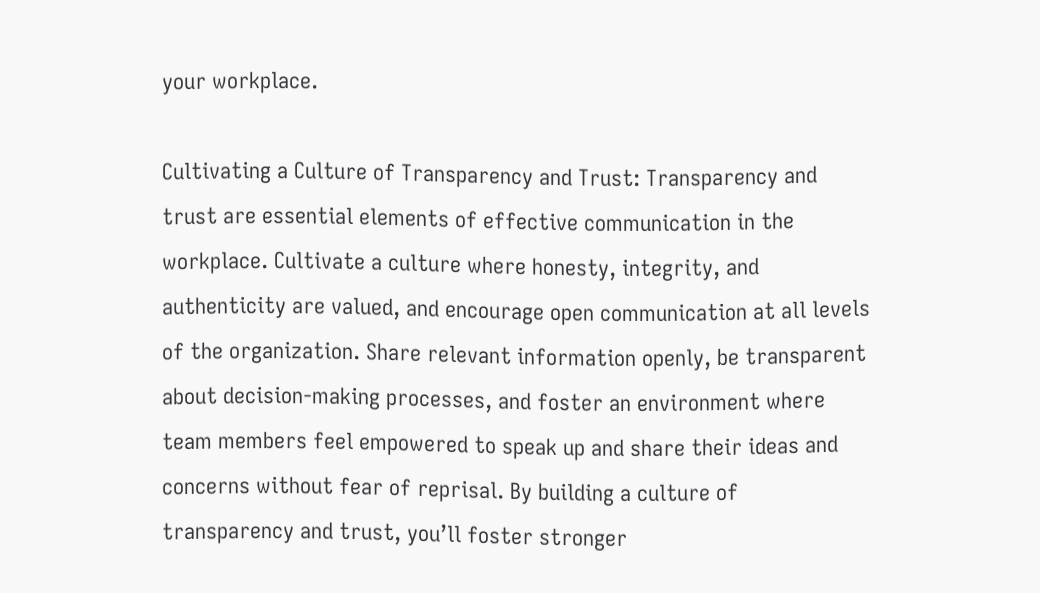your workplace.

Cultivating a Culture of Transparency and Trust: Transparency and trust are essential elements of effective communication in the workplace. Cultivate a culture where honesty, integrity, and authenticity are valued, and encourage open communication at all levels of the organization. Share relevant information openly, be transparent about decision-making processes, and foster an environment where team members feel empowered to speak up and share their ideas and concerns without fear of reprisal. By building a culture of transparency and trust, you’ll foster stronger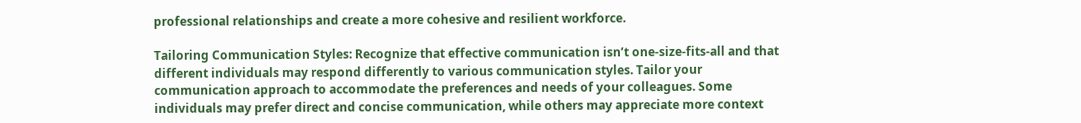professional relationships and create a more cohesive and resilient workforce.

Tailoring Communication Styles: Recognize that effective communication isn’t one-size-fits-all and that different individuals may respond differently to various communication styles. Tailor your communication approach to accommodate the preferences and needs of your colleagues. Some individuals may prefer direct and concise communication, while others may appreciate more context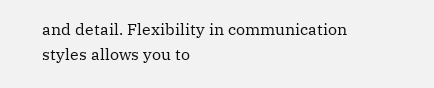and detail. Flexibility in communication styles allows you to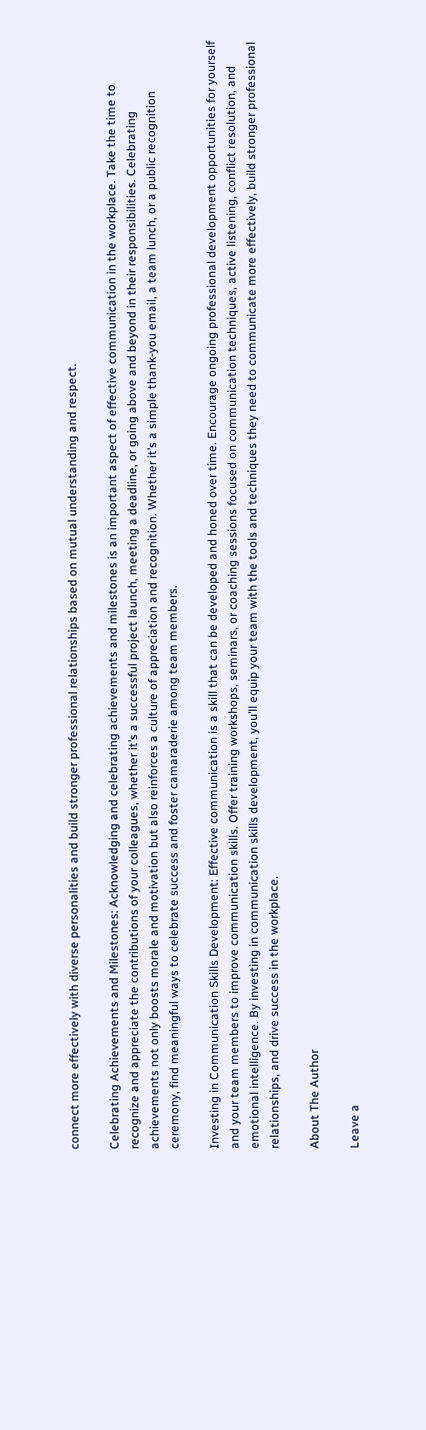connect more effectively with diverse personalities and build stronger professional relationships based on mutual understanding and respect.

Celebrating Achievements and Milestones: Acknowledging and celebrating achievements and milestones is an important aspect of effective communication in the workplace. Take the time to recognize and appreciate the contributions of your colleagues, whether it’s a successful project launch, meeting a deadline, or going above and beyond in their responsibilities. Celebrating achievements not only boosts morale and motivation but also reinforces a culture of appreciation and recognition. Whether it’s a simple thank-you email, a team lunch, or a public recognition ceremony, find meaningful ways to celebrate success and foster camaraderie among team members.

Investing in Communication Skills Development: Effective communication is a skill that can be developed and honed over time. Encourage ongoing professional development opportunities for yourself and your team members to improve communication skills. Offer training workshops, seminars, or coaching sessions focused on communication techniques, active listening, conflict resolution, and emotional intelligence. By investing in communication skills development, you’ll equip your team with the tools and techniques they need to communicate more effectively, build stronger professional relationships, and drive success in the workplace.

About The Author

Leave a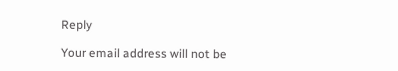Reply

Your email address will not be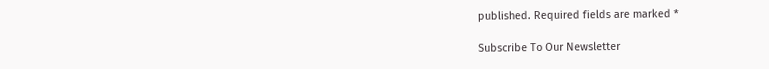published. Required fields are marked *

Subscribe To Our Newsletter